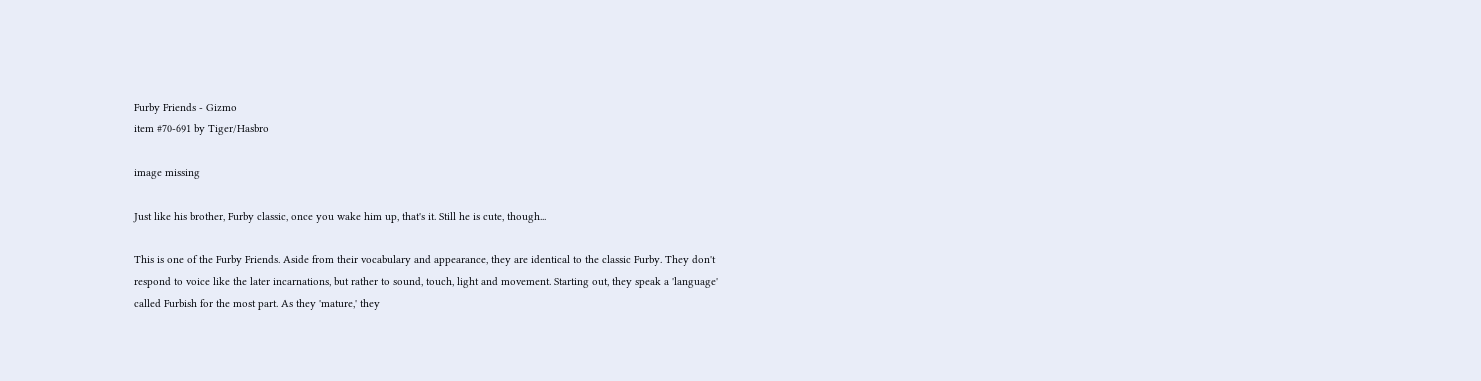Furby Friends - Gizmo
item #70-691 by Tiger/Hasbro

image missing

Just like his brother, Furby classic, once you wake him up, that's it. Still he is cute, though...

This is one of the Furby Friends. Aside from their vocabulary and appearance, they are identical to the classic Furby. They don't respond to voice like the later incarnations, but rather to sound, touch, light and movement. Starting out, they speak a 'language' called Furbish for the most part. As they 'mature,' they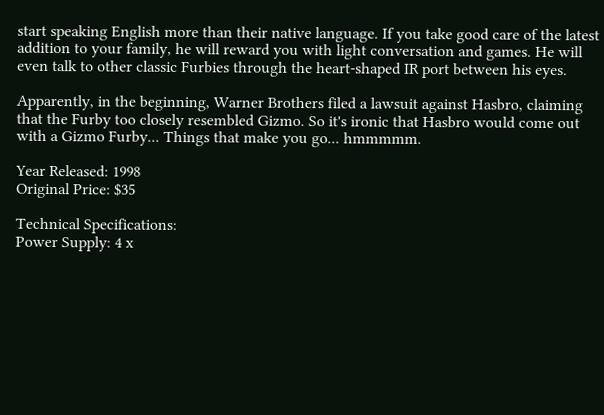start speaking English more than their native language. If you take good care of the latest addition to your family, he will reward you with light conversation and games. He will even talk to other classic Furbies through the heart-shaped IR port between his eyes.

Apparently, in the beginning, Warner Brothers filed a lawsuit against Hasbro, claiming that the Furby too closely resembled Gizmo. So it's ironic that Hasbro would come out with a Gizmo Furby... Things that make you go... hmmmmm.

Year Released: 1998
Original Price: $35

Technical Specifications:
Power Supply: 4 x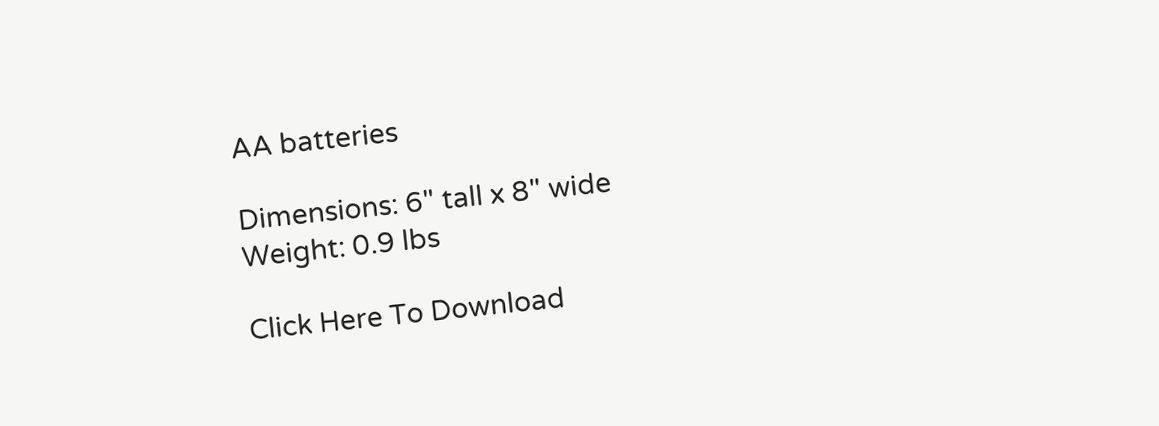AA batteries

Dimensions: 6" tall x 8" wide
Weight: 0.9 lbs

Click Here To Download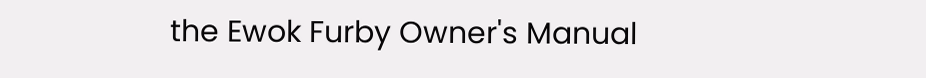the Ewok Furby Owner's Manual